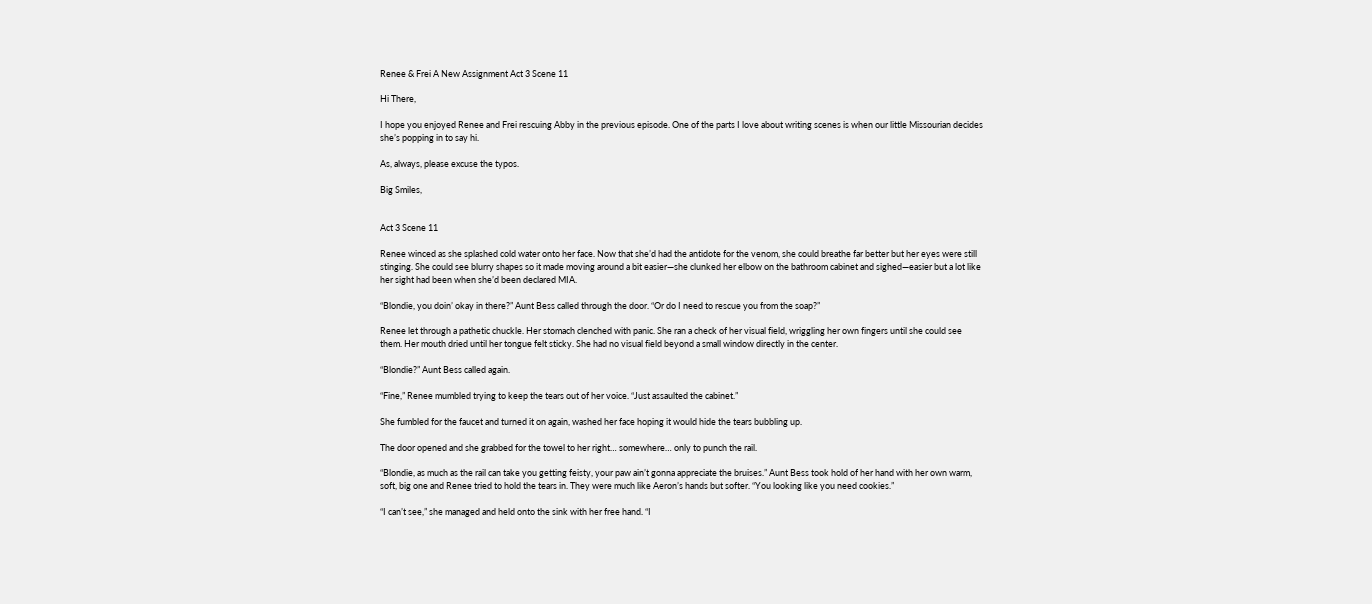Renee & Frei A New Assignment Act 3 Scene 11

Hi There,

I hope you enjoyed Renee and Frei rescuing Abby in the previous episode. One of the parts I love about writing scenes is when our little Missourian decides she’s popping in to say hi.

As, always, please excuse the typos.

Big Smiles,


Act 3 Scene 11

Renee winced as she splashed cold water onto her face. Now that she’d had the antidote for the venom, she could breathe far better but her eyes were still stinging. She could see blurry shapes so it made moving around a bit easier—she clunked her elbow on the bathroom cabinet and sighed—easier but a lot like her sight had been when she’d been declared MIA.

“Blondie, you doin’ okay in there?” Aunt Bess called through the door. “Or do I need to rescue you from the soap?”

Renee let through a pathetic chuckle. Her stomach clenched with panic. She ran a check of her visual field, wriggling her own fingers until she could see them. Her mouth dried until her tongue felt sticky. She had no visual field beyond a small window directly in the center.

“Blondie?” Aunt Bess called again.

“Fine,” Renee mumbled trying to keep the tears out of her voice. “Just assaulted the cabinet.”

She fumbled for the faucet and turned it on again, washed her face hoping it would hide the tears bubbling up.

The door opened and she grabbed for the towel to her right… somewhere… only to punch the rail.

“Blondie, as much as the rail can take you getting feisty, your paw ain’t gonna appreciate the bruises.” Aunt Bess took hold of her hand with her own warm, soft, big one and Renee tried to hold the tears in. They were much like Aeron’s hands but softer. “You looking like you need cookies.”

“I can’t see,” she managed and held onto the sink with her free hand. “I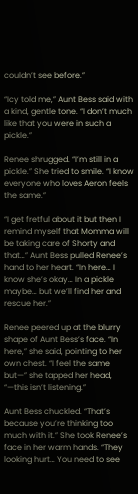couldn’t see before.”

“Icy told me,” Aunt Bess said with a kind, gentle tone. “I don’t much like that you were in such a pickle.”

Renee shrugged. “I’m still in a pickle.” She tried to smile. “I know everyone who loves Aeron feels the same.”

“I get fretful about it but then I remind myself that Momma will be taking care of Shorty and that…” Aunt Bess pulled Renee’s hand to her heart. “In here… I know she’s okay… In a pickle maybe… but we’ll find her and rescue her.”

Renee peered up at the blurry shape of Aunt Bess’s face. “In here,” she said, pointing to her own chest. “I feel the same but—” she tapped her head, “—this isn’t listening.”

Aunt Bess chuckled. “That’s because you’re thinking too much with it.” She took Renee’s face in her warm hands. “They looking hurt… You need to see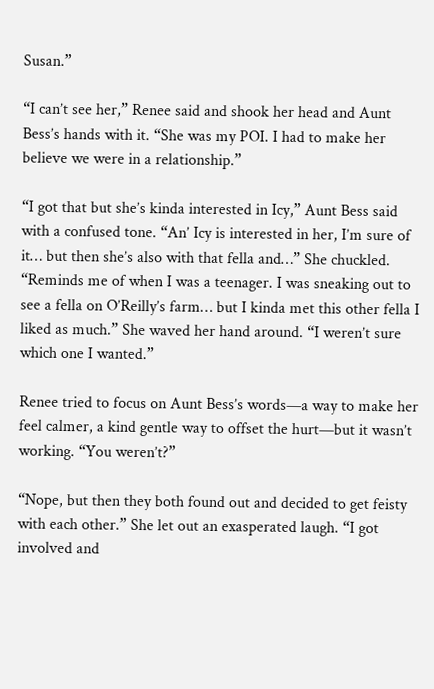Susan.”

“I can’t see her,” Renee said and shook her head and Aunt Bess’s hands with it. “She was my POI. I had to make her believe we were in a relationship.”

“I got that but she’s kinda interested in Icy,” Aunt Bess said with a confused tone. “An’ Icy is interested in her, I’m sure of it… but then she’s also with that fella and…” She chuckled. “Reminds me of when I was a teenager. I was sneaking out to see a fella on O’Reilly’s farm… but I kinda met this other fella I liked as much.” She waved her hand around. “I weren’t sure which one I wanted.”

Renee tried to focus on Aunt Bess’s words—a way to make her feel calmer, a kind gentle way to offset the hurt—but it wasn’t working. “You weren’t?”

“Nope, but then they both found out and decided to get feisty with each other.” She let out an exasperated laugh. “I got involved and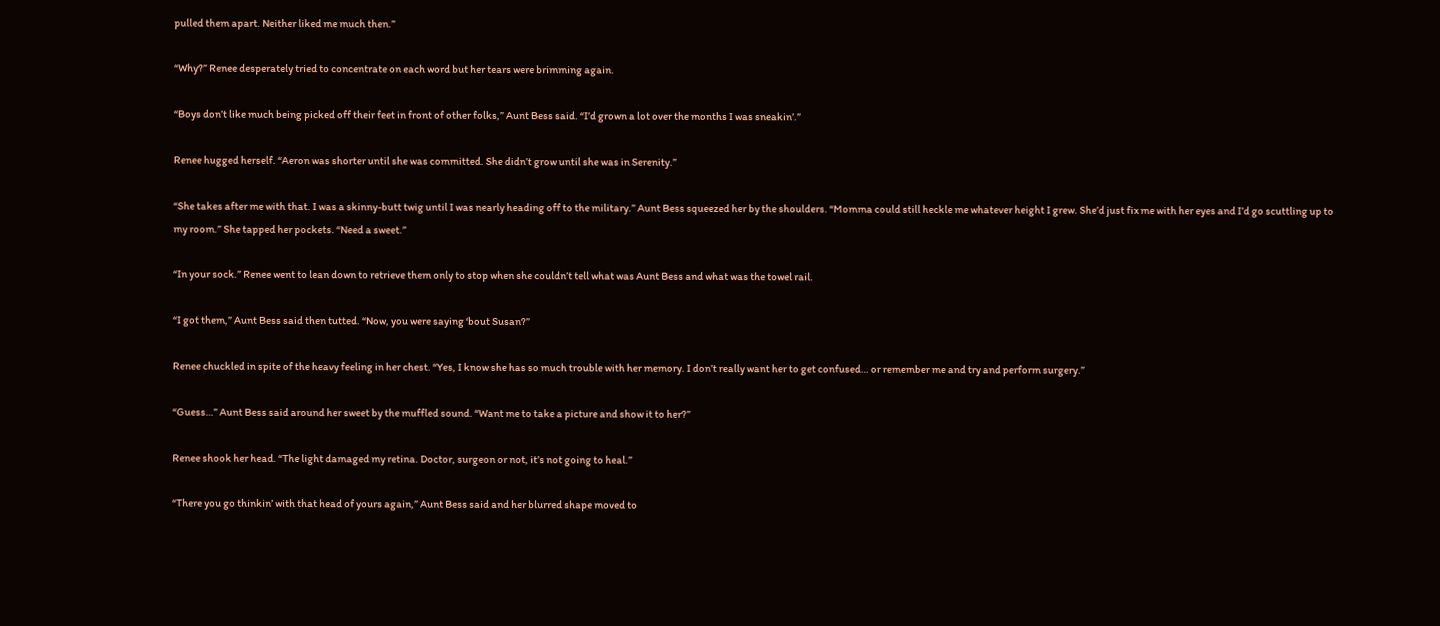pulled them apart. Neither liked me much then.”

“Why?” Renee desperately tried to concentrate on each word but her tears were brimming again.

“Boys don’t like much being picked off their feet in front of other folks,” Aunt Bess said. “I’d grown a lot over the months I was sneakin’.”

Renee hugged herself. “Aeron was shorter until she was committed. She didn’t grow until she was in Serenity.”

“She takes after me with that. I was a skinny-butt twig until I was nearly heading off to the military.” Aunt Bess squeezed her by the shoulders. “Momma could still heckle me whatever height I grew. She’d just fix me with her eyes and I’d go scuttling up to my room.” She tapped her pockets. “Need a sweet.”

“In your sock.” Renee went to lean down to retrieve them only to stop when she couldn’t tell what was Aunt Bess and what was the towel rail.

“I got them,” Aunt Bess said then tutted. “Now, you were saying ‘bout Susan?”

Renee chuckled in spite of the heavy feeling in her chest. “Yes, I know she has so much trouble with her memory. I don’t really want her to get confused… or remember me and try and perform surgery.”

“Guess…” Aunt Bess said around her sweet by the muffled sound. “Want me to take a picture and show it to her?”

Renee shook her head. “The light damaged my retina. Doctor, surgeon or not, it’s not going to heal.”

“There you go thinkin’ with that head of yours again,” Aunt Bess said and her blurred shape moved to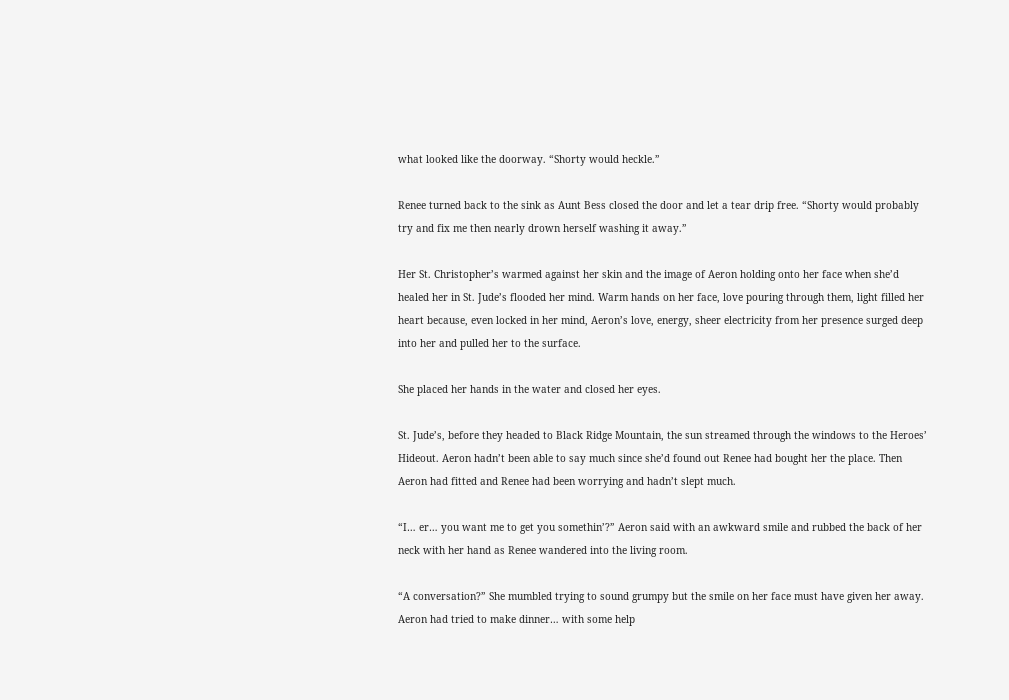what looked like the doorway. “Shorty would heckle.”

Renee turned back to the sink as Aunt Bess closed the door and let a tear drip free. “Shorty would probably try and fix me then nearly drown herself washing it away.”

Her St. Christopher’s warmed against her skin and the image of Aeron holding onto her face when she’d healed her in St. Jude’s flooded her mind. Warm hands on her face, love pouring through them, light filled her heart because, even locked in her mind, Aeron’s love, energy, sheer electricity from her presence surged deep into her and pulled her to the surface.

She placed her hands in the water and closed her eyes.

St. Jude’s, before they headed to Black Ridge Mountain, the sun streamed through the windows to the Heroes’ Hideout. Aeron hadn’t been able to say much since she’d found out Renee had bought her the place. Then Aeron had fitted and Renee had been worrying and hadn’t slept much.

“I… er… you want me to get you somethin’?” Aeron said with an awkward smile and rubbed the back of her neck with her hand as Renee wandered into the living room.

“A conversation?” She mumbled trying to sound grumpy but the smile on her face must have given her away. Aeron had tried to make dinner… with some help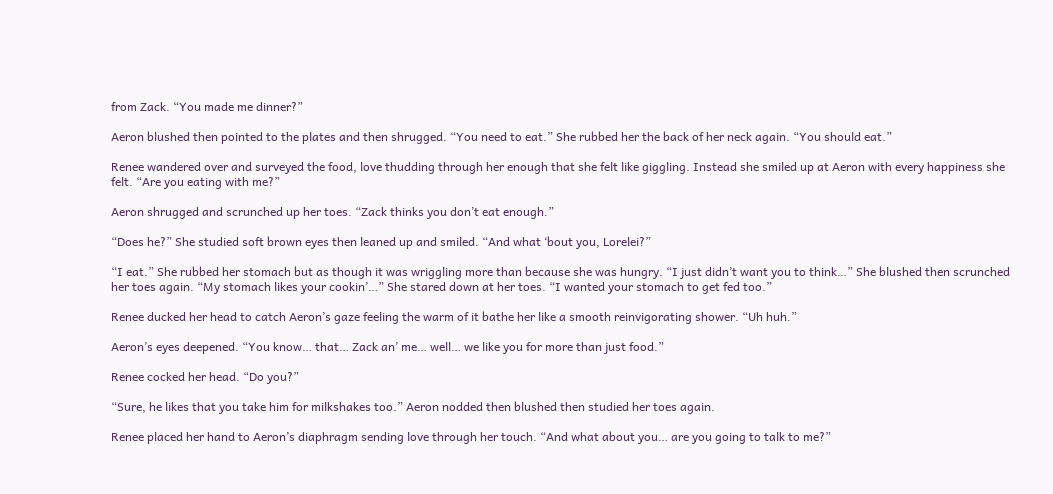from Zack. “You made me dinner?”

Aeron blushed then pointed to the plates and then shrugged. “You need to eat.” She rubbed her the back of her neck again. “You should eat.”

Renee wandered over and surveyed the food, love thudding through her enough that she felt like giggling. Instead she smiled up at Aeron with every happiness she felt. “Are you eating with me?”

Aeron shrugged and scrunched up her toes. “Zack thinks you don’t eat enough.”

“Does he?” She studied soft brown eyes then leaned up and smiled. “And what ‘bout you, Lorelei?”

“I eat.” She rubbed her stomach but as though it was wriggling more than because she was hungry. “I just didn’t want you to think…” She blushed then scrunched her toes again. “My stomach likes your cookin’…” She stared down at her toes. “I wanted your stomach to get fed too.”

Renee ducked her head to catch Aeron’s gaze feeling the warm of it bathe her like a smooth reinvigorating shower. “Uh huh.”

Aeron’s eyes deepened. “You know… that… Zack an’ me… well… we like you for more than just food.”

Renee cocked her head. “Do you?”

“Sure, he likes that you take him for milkshakes too.” Aeron nodded then blushed then studied her toes again.

Renee placed her hand to Aeron’s diaphragm sending love through her touch. “And what about you… are you going to talk to me?”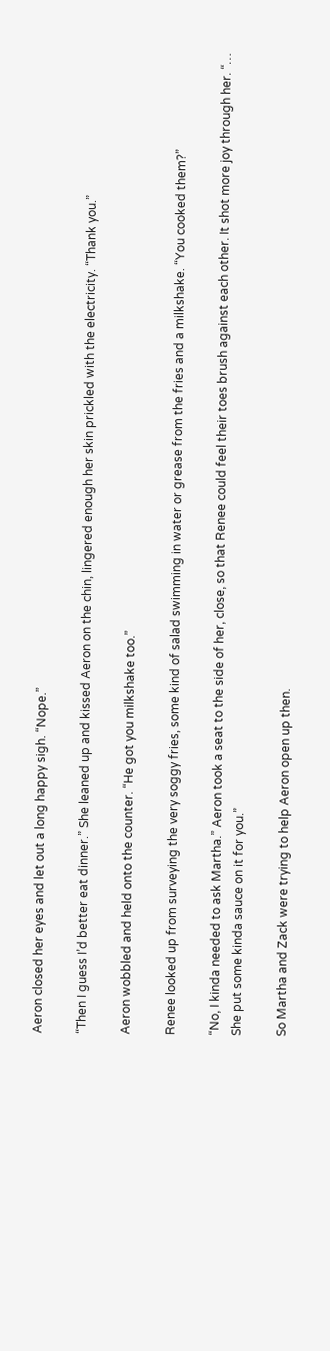Aeron closed her eyes and let out a long happy sigh. “Nope.”

“Then I guess I’d better eat dinner.” She leaned up and kissed Aeron on the chin, lingered enough her skin prickled with the electricity. “Thank you.”

Aeron wobbled and held onto the counter. “He got you milkshake too.”

Renee looked up from surveying the very soggy fries, some kind of salad swimming in water or grease from the fries and a milkshake. “You cooked them?”

“No, I kinda needed to ask Martha.” Aeron took a seat to the side of her, close, so that Renee could feel their toes brush against each other. It shot more joy through her. “… She put some kinda sauce on it for you.”

So Martha and Zack were trying to help Aeron open up then.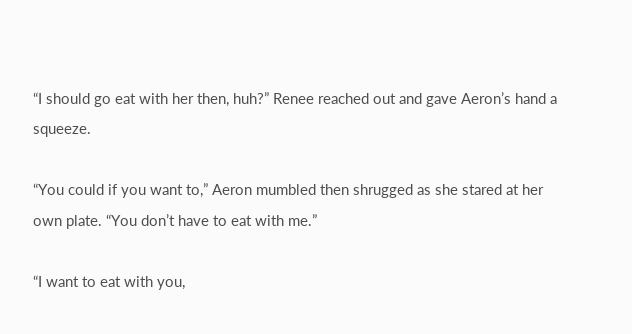“I should go eat with her then, huh?” Renee reached out and gave Aeron’s hand a squeeze.

“You could if you want to,” Aeron mumbled then shrugged as she stared at her own plate. “You don’t have to eat with me.”

“I want to eat with you,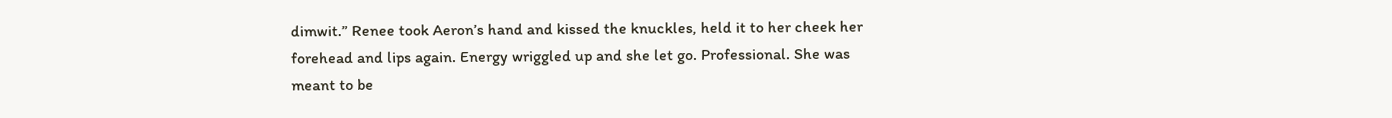dimwit.” Renee took Aeron’s hand and kissed the knuckles, held it to her cheek her forehead and lips again. Energy wriggled up and she let go. Professional. She was meant to be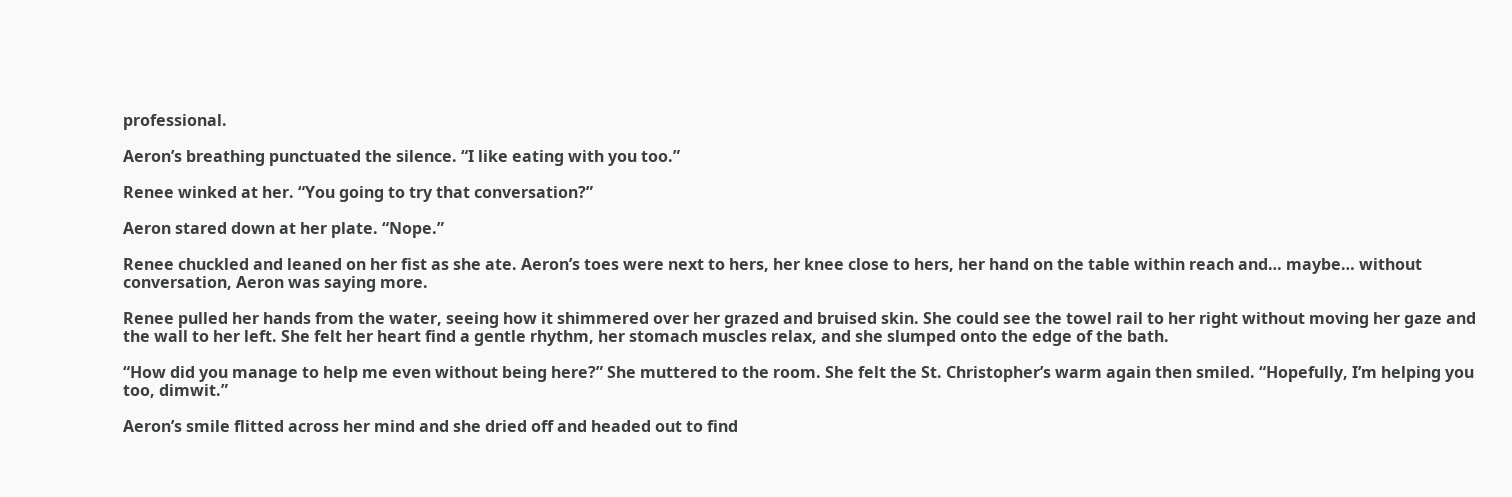professional.

Aeron’s breathing punctuated the silence. “I like eating with you too.”

Renee winked at her. “You going to try that conversation?”

Aeron stared down at her plate. “Nope.”

Renee chuckled and leaned on her fist as she ate. Aeron’s toes were next to hers, her knee close to hers, her hand on the table within reach and… maybe… without conversation, Aeron was saying more.

Renee pulled her hands from the water, seeing how it shimmered over her grazed and bruised skin. She could see the towel rail to her right without moving her gaze and the wall to her left. She felt her heart find a gentle rhythm, her stomach muscles relax, and she slumped onto the edge of the bath.

“How did you manage to help me even without being here?” She muttered to the room. She felt the St. Christopher’s warm again then smiled. “Hopefully, I’m helping you too, dimwit.”

Aeron’s smile flitted across her mind and she dried off and headed out to find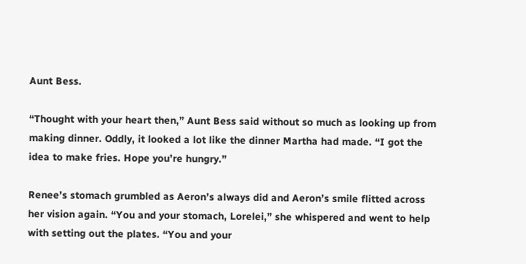Aunt Bess.

“Thought with your heart then,” Aunt Bess said without so much as looking up from making dinner. Oddly, it looked a lot like the dinner Martha had made. “I got the idea to make fries. Hope you’re hungry.”

Renee’s stomach grumbled as Aeron’s always did and Aeron’s smile flitted across her vision again. “You and your stomach, Lorelei,” she whispered and went to help with setting out the plates. “You and your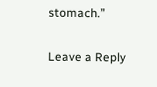stomach.”

Leave a Reply